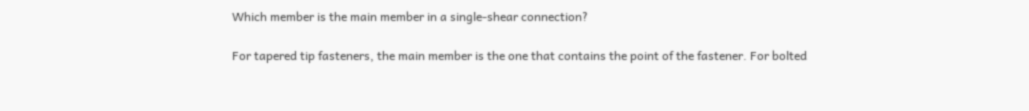Which member is the main member in a single-shear connection?

For tapered tip fasteners, the main member is the one that contains the point of the fastener. For bolted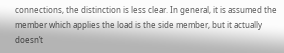connections, the distinction is less clear. In general, it is assumed the member which applies the load is the side member, but it actually doesn’t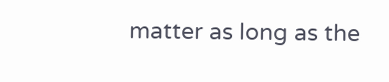matter as long as the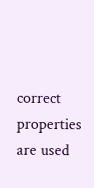correct properties are used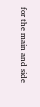for the main and side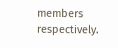members respectively.